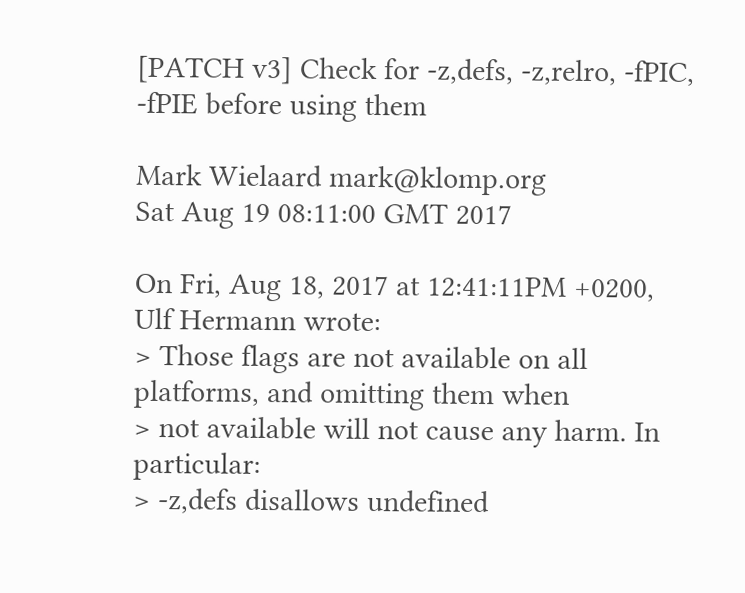[PATCH v3] Check for -z,defs, -z,relro, -fPIC, -fPIE before using them

Mark Wielaard mark@klomp.org
Sat Aug 19 08:11:00 GMT 2017

On Fri, Aug 18, 2017 at 12:41:11PM +0200, Ulf Hermann wrote:
> Those flags are not available on all platforms, and omitting them when
> not available will not cause any harm. In particular:
> -z,defs disallows undefined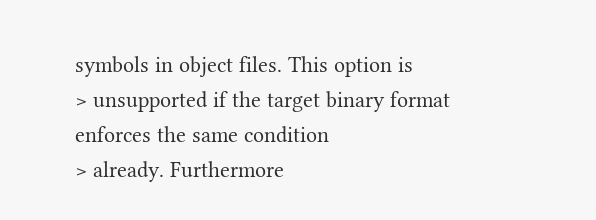symbols in object files. This option is
> unsupported if the target binary format enforces the same condition
> already. Furthermore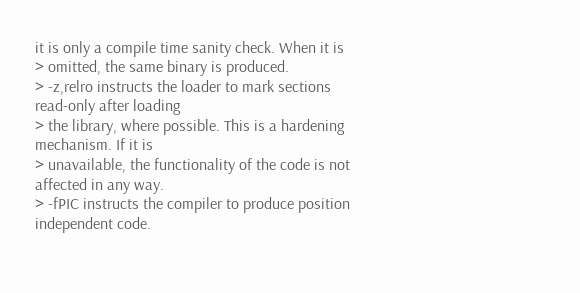it is only a compile time sanity check. When it is
> omitted, the same binary is produced.
> -z,relro instructs the loader to mark sections read-only after loading
> the library, where possible. This is a hardening mechanism. If it is
> unavailable, the functionality of the code is not affected in any way.
> -fPIC instructs the compiler to produce position independent code.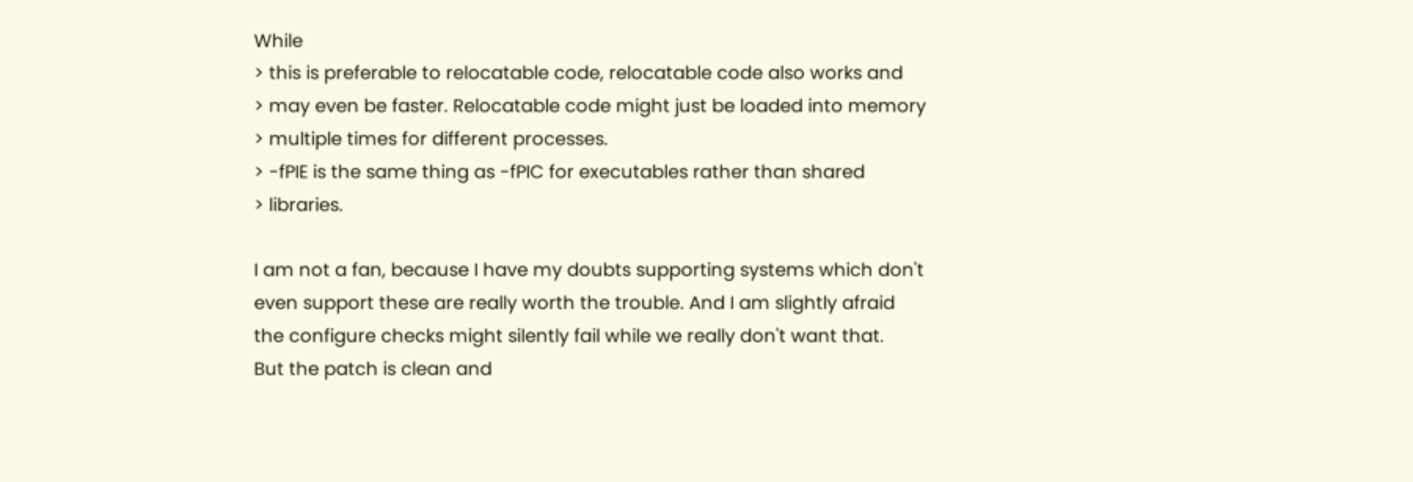While
> this is preferable to relocatable code, relocatable code also works and
> may even be faster. Relocatable code might just be loaded into memory
> multiple times for different processes.
> -fPIE is the same thing as -fPIC for executables rather than shared
> libraries.

I am not a fan, because I have my doubts supporting systems which don't
even support these are really worth the trouble. And I am slightly afraid
the configure checks might silently fail while we really don't want that.
But the patch is clean and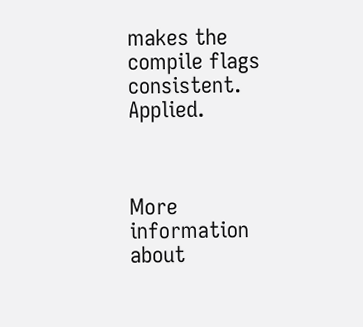makes the compile flags consistent. Applied.



More information about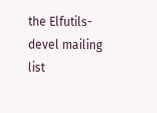the Elfutils-devel mailing list